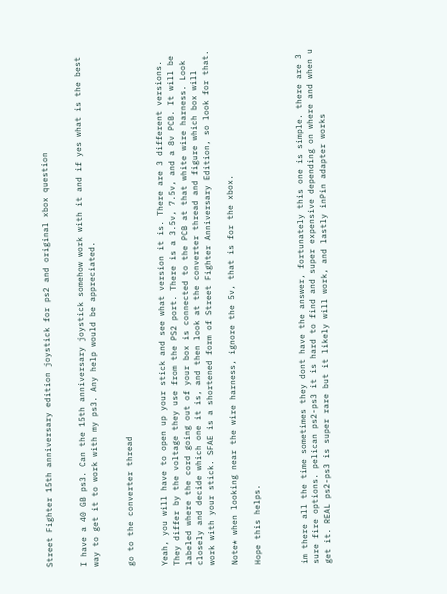Street Fighter 15th anniversary edition joystick for ps2 and original xbox question


I have a 40 GB ps3. Can the 15th anniversary joystick somehow work with it and if yes what is the best way to get it to work with my ps3. Any help would be appreciated.


go to the converter thread


Yeah, you will have to open up your stick and see what version it is. There are 3 different versions. They differ by the voltage they use from the PS2 port. There is a 3.5v, 7.5v, and a 8v PCB. It will be labeled where the cord going out of your box is connected to the PCB at that white wire harness. Look closely and decide which one it is, and then look at the converter thread and figure which box will work with your stick. SFAE is a shortened form of Street Fighter Anniversary Edition, so look for that.

Note* when looking near the wire harness, ignore the 5v, that is for the xbox.

Hope this helps.



im there all the time sometimes they dont have the answer, fortunately this one is simple. there are 3 sure fire options. pelican ps2-ps3 it is hard to find and super expensive depending on where and when u get it. REAL ps2-ps3 is super rare but it likely will work, and lastly inPin adapter works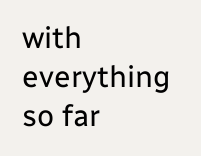with everything so far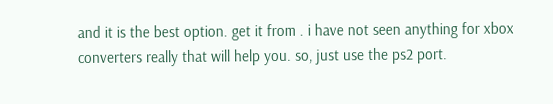and it is the best option. get it from . i have not seen anything for xbox converters really that will help you. so, just use the ps2 port.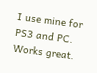I use mine for PS3 and PC. Works great.